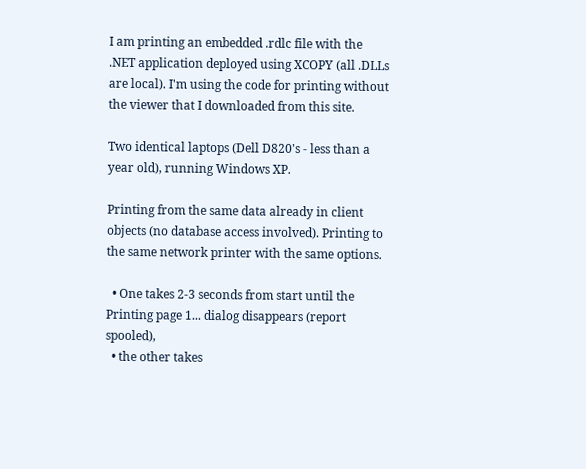I am printing an embedded .rdlc file with the .NET application deployed using XCOPY (all .DLLs are local). I'm using the code for printing without the viewer that I downloaded from this site.

Two identical laptops (Dell D820's - less than a year old), running Windows XP.

Printing from the same data already in client objects (no database access involved). Printing to the same network printer with the same options.

  • One takes 2-3 seconds from start until the Printing page 1... dialog disappears (report spooled),
  • the other takes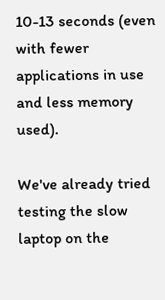10-13 seconds (even with fewer applications in use and less memory used).

We've already tried testing the slow laptop on the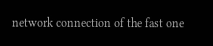network connection of the fast one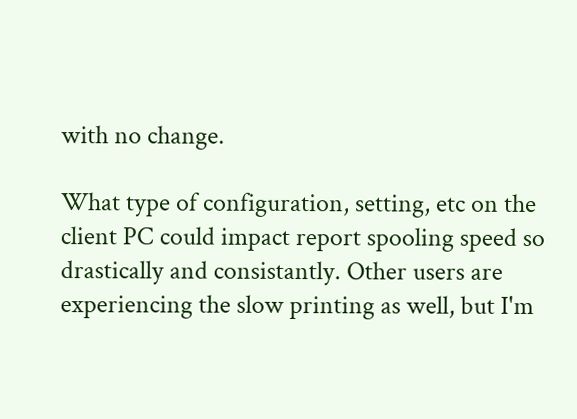with no change.

What type of configuration, setting, etc on the client PC could impact report spooling speed so drastically and consistantly. Other users are experiencing the slow printing as well, but I'm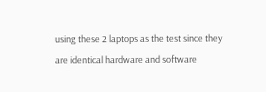using these 2 laptops as the test since they are identical hardware and software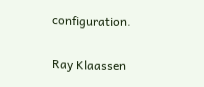configuration.

Ray Klaassen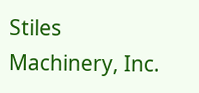Stiles Machinery, Inc.